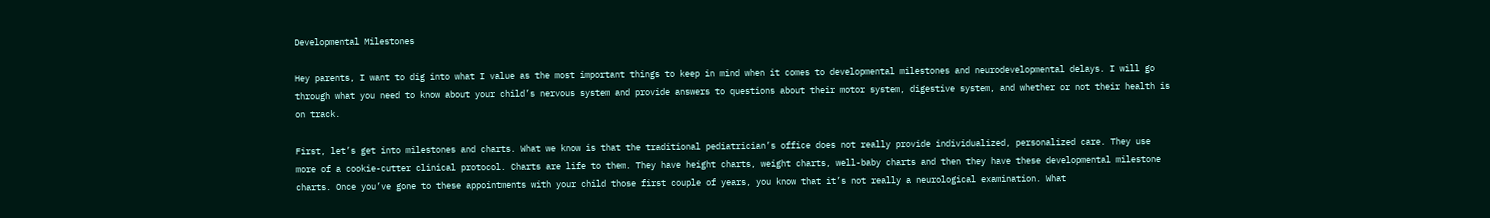Developmental Milestones

Hey parents, I want to dig into what I value as the most important things to keep in mind when it comes to developmental milestones and neurodevelopmental delays. I will go through what you need to know about your child’s nervous system and provide answers to questions about their motor system, digestive system, and whether or not their health is on track.

First, let’s get into milestones and charts. What we know is that the traditional pediatrician’s office does not really provide individualized, personalized care. They use more of a cookie-cutter clinical protocol. Charts are life to them. They have height charts, weight charts, well-baby charts and then they have these developmental milestone charts. Once you’ve gone to these appointments with your child those first couple of years, you know that it’s not really a neurological examination. What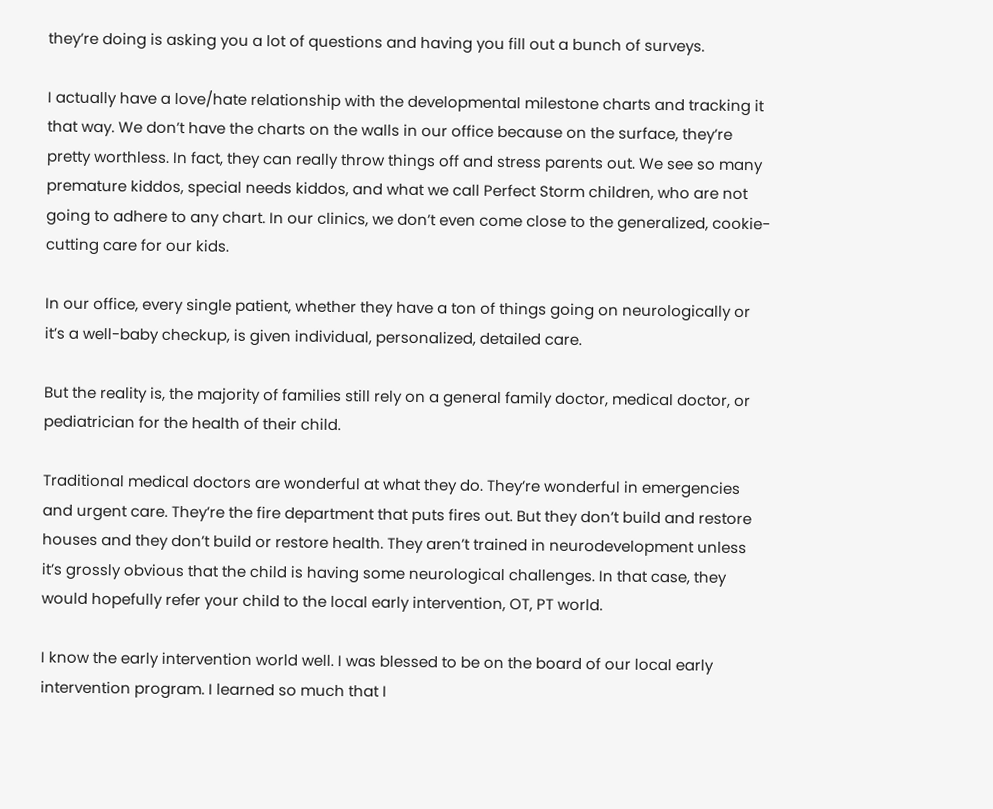they’re doing is asking you a lot of questions and having you fill out a bunch of surveys.

I actually have a love/hate relationship with the developmental milestone charts and tracking it that way. We don’t have the charts on the walls in our office because on the surface, they’re pretty worthless. In fact, they can really throw things off and stress parents out. We see so many premature kiddos, special needs kiddos, and what we call Perfect Storm children, who are not going to adhere to any chart. In our clinics, we don’t even come close to the generalized, cookie-cutting care for our kids.

In our office, every single patient, whether they have a ton of things going on neurologically or it’s a well-baby checkup, is given individual, personalized, detailed care.

But the reality is, the majority of families still rely on a general family doctor, medical doctor, or pediatrician for the health of their child.

Traditional medical doctors are wonderful at what they do. They’re wonderful in emergencies and urgent care. They’re the fire department that puts fires out. But they don’t build and restore houses and they don’t build or restore health. They aren’t trained in neurodevelopment unless it’s grossly obvious that the child is having some neurological challenges. In that case, they would hopefully refer your child to the local early intervention, OT, PT world.

I know the early intervention world well. I was blessed to be on the board of our local early intervention program. I learned so much that I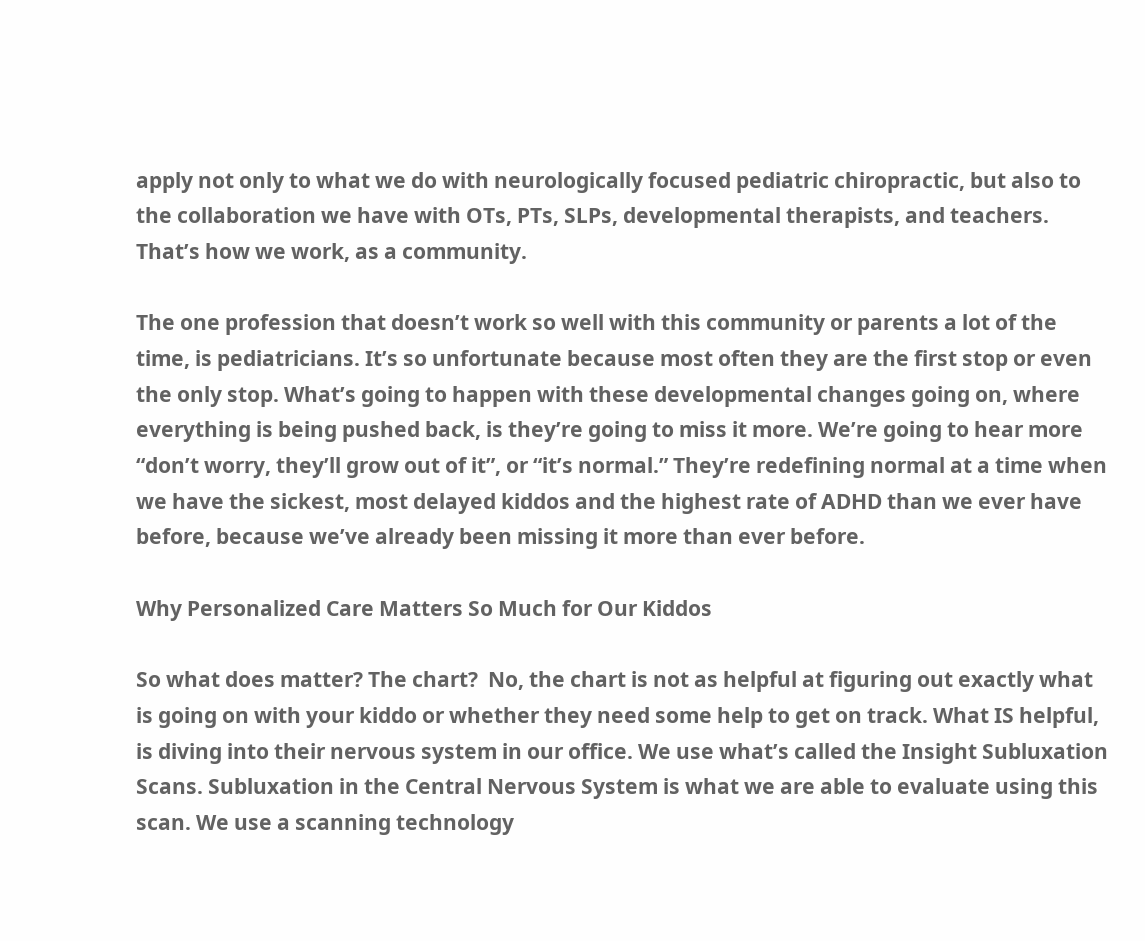apply not only to what we do with neurologically focused pediatric chiropractic, but also to the collaboration we have with OTs, PTs, SLPs, developmental therapists, and teachers. That’s how we work, as a community.

The one profession that doesn’t work so well with this community or parents a lot of the time, is pediatricians. It’s so unfortunate because most often they are the first stop or even the only stop. What’s going to happen with these developmental changes going on, where everything is being pushed back, is they’re going to miss it more. We’re going to hear more “don’t worry, they’ll grow out of it”, or “it’s normal.” They’re redefining normal at a time when we have the sickest, most delayed kiddos and the highest rate of ADHD than we ever have before, because we’ve already been missing it more than ever before.

Why Personalized Care Matters So Much for Our Kiddos

So what does matter? The chart?  No, the chart is not as helpful at figuring out exactly what is going on with your kiddo or whether they need some help to get on track. What IS helpful, is diving into their nervous system in our office. We use what’s called the Insight Subluxation Scans. Subluxation in the Central Nervous System is what we are able to evaluate using this scan. We use a scanning technology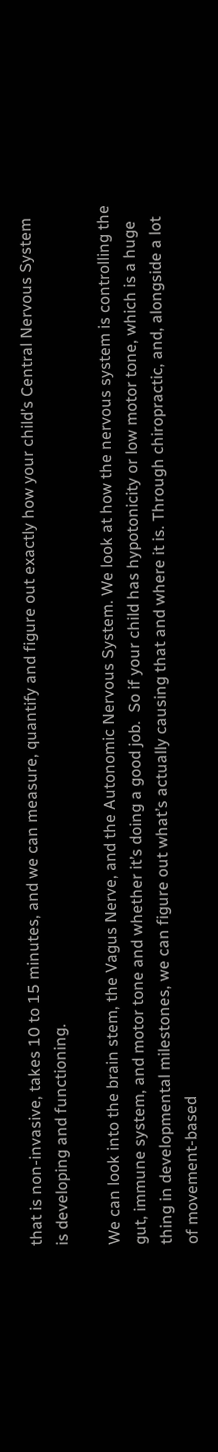that is non-invasive, takes 10 to 15 minutes, and we can measure, quantify and figure out exactly how your child’s Central Nervous System is developing and functioning.

We can look into the brain stem, the Vagus Nerve, and the Autonomic Nervous System. We look at how the nervous system is controlling the gut, immune system, and motor tone and whether it’s doing a good job.  So if your child has hypotonicity or low motor tone, which is a huge thing in developmental milestones, we can figure out what’s actually causing that and where it is. Through chiropractic, and, alongside a lot of movement-based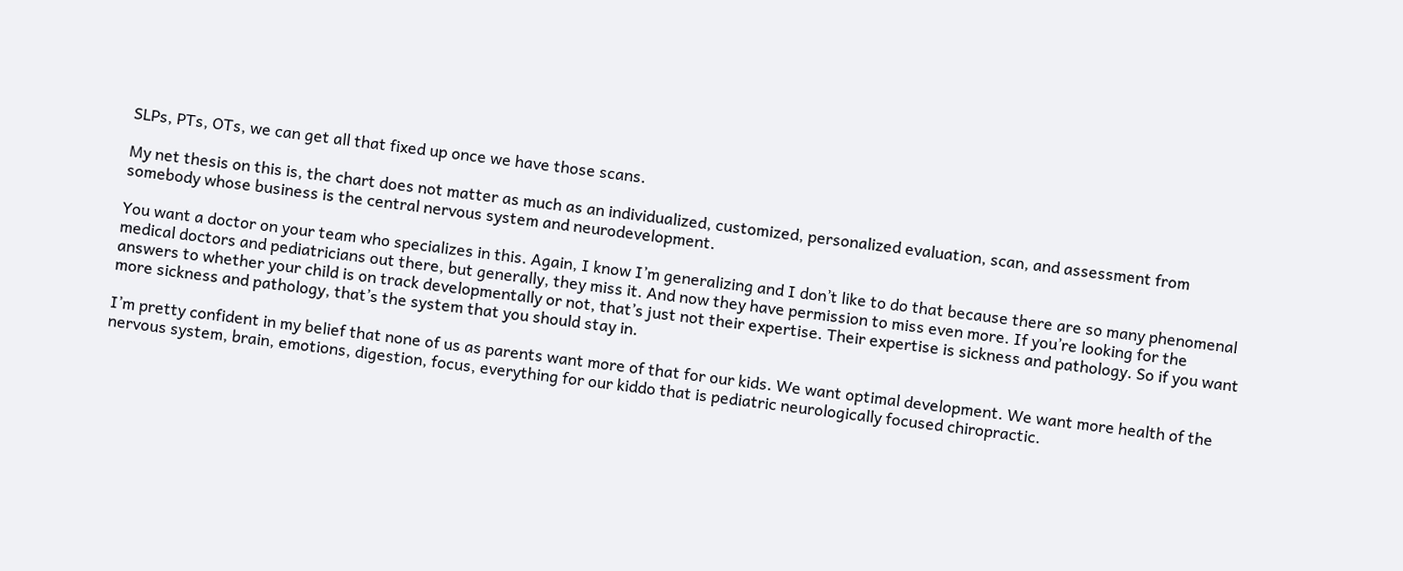SLPs, PTs, OTs, we can get all that fixed up once we have those scans.

My net thesis on this is, the chart does not matter as much as an individualized, customized, personalized evaluation, scan, and assessment from somebody whose business is the central nervous system and neurodevelopment.

You want a doctor on your team who specializes in this. Again, I know I’m generalizing and I don’t like to do that because there are so many phenomenal medical doctors and pediatricians out there, but generally, they miss it. And now they have permission to miss even more. If you’re looking for the answers to whether your child is on track developmentally or not, that’s just not their expertise. Their expertise is sickness and pathology. So if you want more sickness and pathology, that’s the system that you should stay in.

I’m pretty confident in my belief that none of us as parents want more of that for our kids. We want optimal development. We want more health of the nervous system, brain, emotions, digestion, focus, everything for our kiddo that is pediatric neurologically focused chiropractic.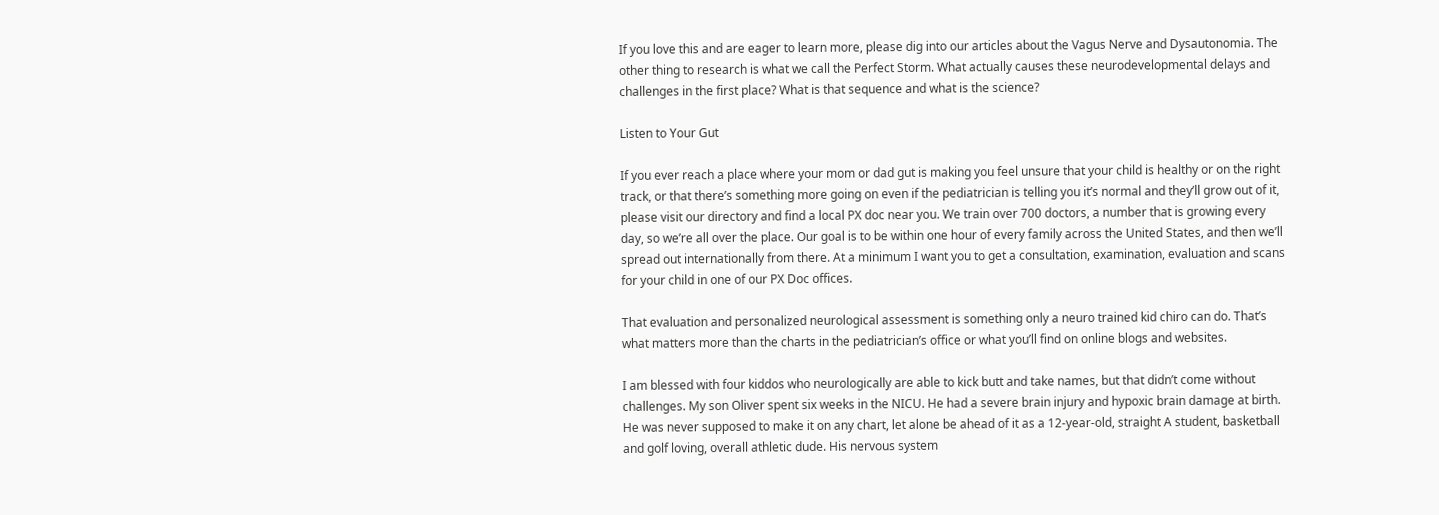If you love this and are eager to learn more, please dig into our articles about the Vagus Nerve and Dysautonomia. The other thing to research is what we call the Perfect Storm. What actually causes these neurodevelopmental delays and challenges in the first place? What is that sequence and what is the science?

Listen to Your Gut

If you ever reach a place where your mom or dad gut is making you feel unsure that your child is healthy or on the right track, or that there’s something more going on even if the pediatrician is telling you it’s normal and they’ll grow out of it, please visit our directory and find a local PX doc near you. We train over 700 doctors, a number that is growing every day, so we’re all over the place. Our goal is to be within one hour of every family across the United States, and then we’ll spread out internationally from there. At a minimum I want you to get a consultation, examination, evaluation and scans for your child in one of our PX Doc offices.

That evaluation and personalized neurological assessment is something only a neuro trained kid chiro can do. That’s what matters more than the charts in the pediatrician’s office or what you’ll find on online blogs and websites.

I am blessed with four kiddos who neurologically are able to kick butt and take names, but that didn’t come without challenges. My son Oliver spent six weeks in the NICU. He had a severe brain injury and hypoxic brain damage at birth. He was never supposed to make it on any chart, let alone be ahead of it as a 12-year-old, straight A student, basketball and golf loving, overall athletic dude. His nervous system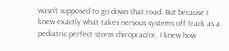wasn’t supposed to go down that road. But because I knew exactly what takes nervous systems off track as a pediatric perfect storm chiropractor, I knew how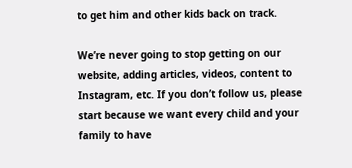to get him and other kids back on track.

We’re never going to stop getting on our website, adding articles, videos, content to Instagram, etc. If you don’t follow us, please start because we want every child and your family to have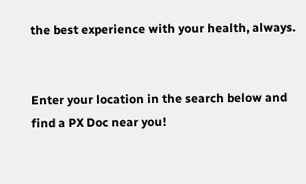the best experience with your health, always.


Enter your location in the search below and find a PX Doc near you!